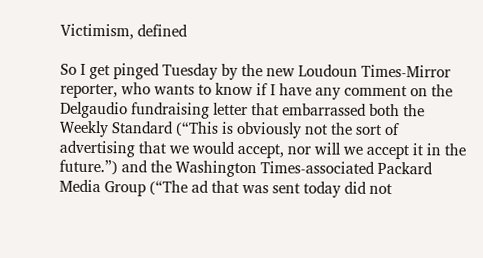Victimism, defined

So I get pinged Tuesday by the new Loudoun Times-Mirror reporter, who wants to know if I have any comment on the Delgaudio fundraising letter that embarrassed both the Weekly Standard (“This is obviously not the sort of advertising that we would accept, nor will we accept it in the future.”) and the Washington Times-associated Packard Media Group (“The ad that was sent today did not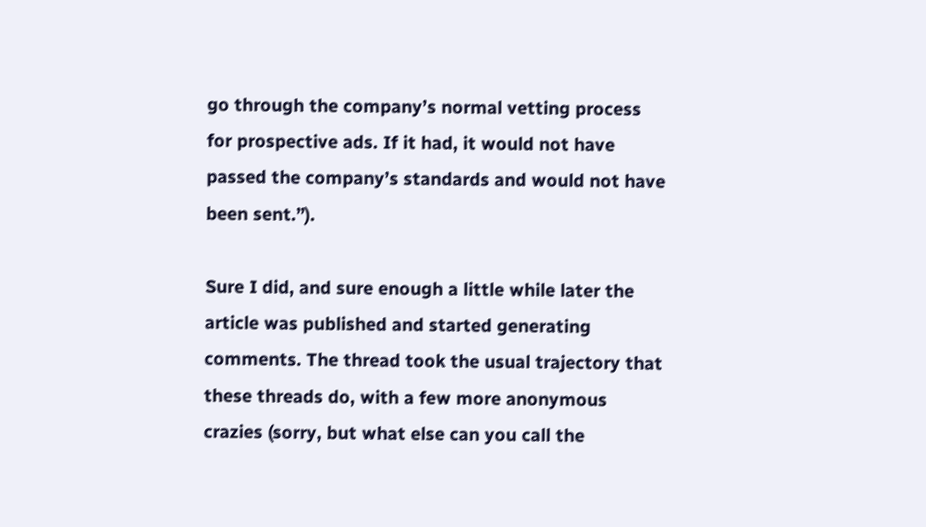go through the company’s normal vetting process for prospective ads. If it had, it would not have passed the company’s standards and would not have been sent.”).

Sure I did, and sure enough a little while later the article was published and started generating comments. The thread took the usual trajectory that these threads do, with a few more anonymous crazies (sorry, but what else can you call the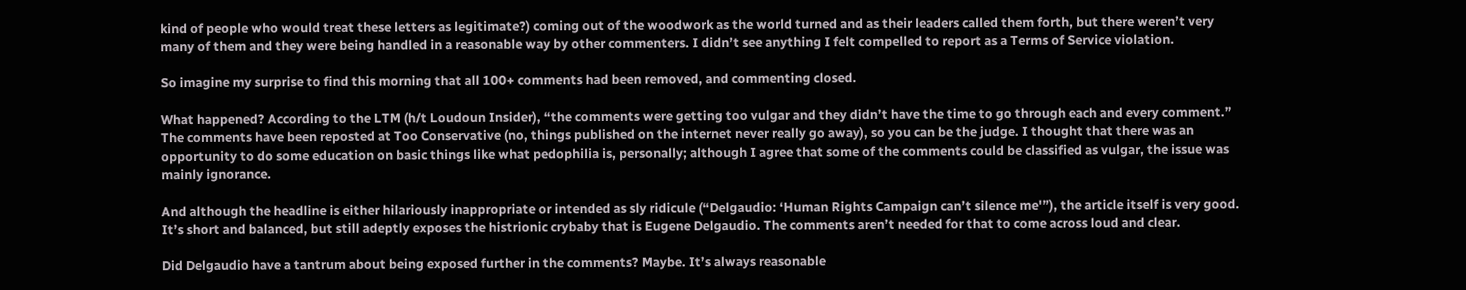kind of people who would treat these letters as legitimate?) coming out of the woodwork as the world turned and as their leaders called them forth, but there weren’t very many of them and they were being handled in a reasonable way by other commenters. I didn’t see anything I felt compelled to report as a Terms of Service violation.

So imagine my surprise to find this morning that all 100+ comments had been removed, and commenting closed.

What happened? According to the LTM (h/t Loudoun Insider), “the comments were getting too vulgar and they didn’t have the time to go through each and every comment.” The comments have been reposted at Too Conservative (no, things published on the internet never really go away), so you can be the judge. I thought that there was an opportunity to do some education on basic things like what pedophilia is, personally; although I agree that some of the comments could be classified as vulgar, the issue was mainly ignorance.

And although the headline is either hilariously inappropriate or intended as sly ridicule (“Delgaudio: ‘Human Rights Campaign can’t silence me'”), the article itself is very good. It’s short and balanced, but still adeptly exposes the histrionic crybaby that is Eugene Delgaudio. The comments aren’t needed for that to come across loud and clear.

Did Delgaudio have a tantrum about being exposed further in the comments? Maybe. It’s always reasonable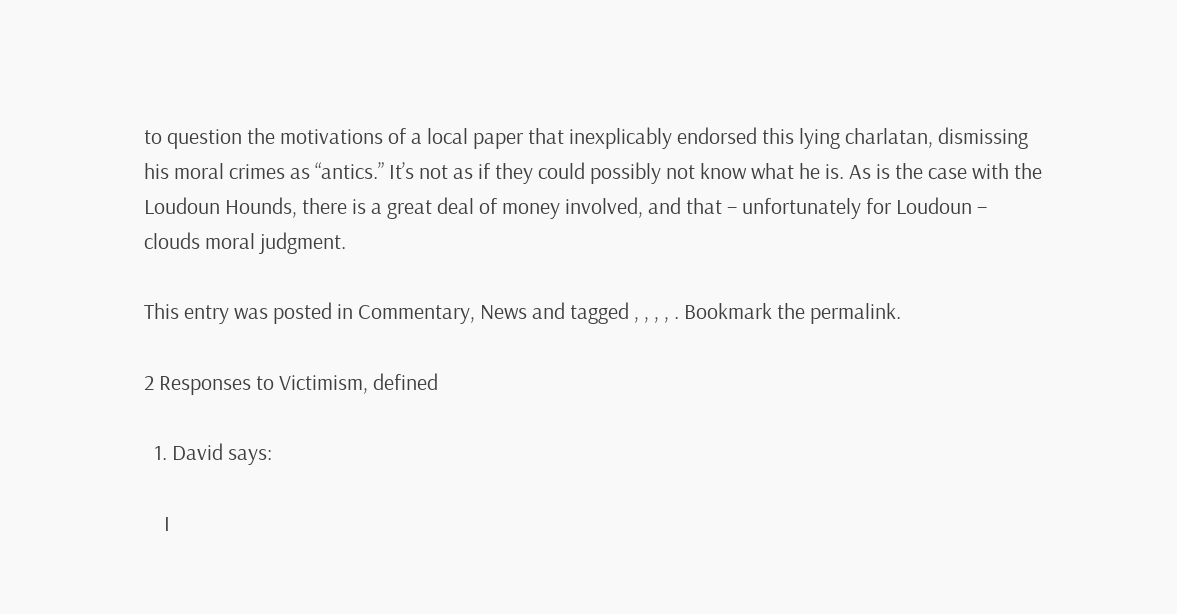to question the motivations of a local paper that inexplicably endorsed this lying charlatan, dismissing his moral crimes as “antics.” It’s not as if they could possibly not know what he is. As is the case with the Loudoun Hounds, there is a great deal of money involved, and that – unfortunately for Loudoun – clouds moral judgment.

This entry was posted in Commentary, News and tagged , , , , . Bookmark the permalink.

2 Responses to Victimism, defined

  1. David says:

    I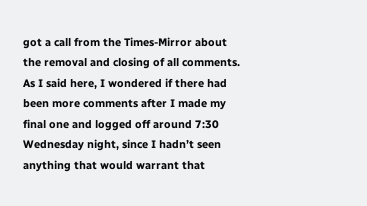got a call from the Times-Mirror about the removal and closing of all comments. As I said here, I wondered if there had been more comments after I made my final one and logged off around 7:30 Wednesday night, since I hadn’t seen anything that would warrant that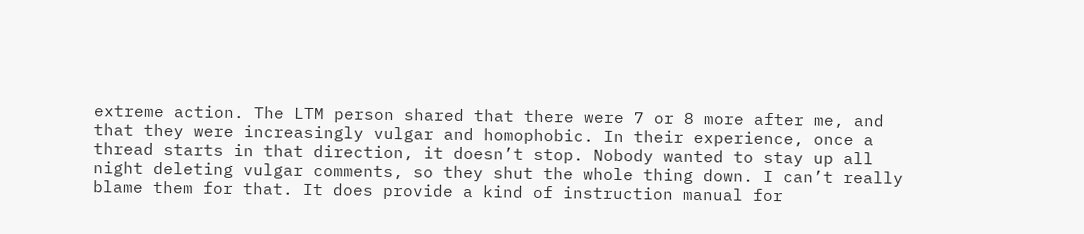extreme action. The LTM person shared that there were 7 or 8 more after me, and that they were increasingly vulgar and homophobic. In their experience, once a thread starts in that direction, it doesn’t stop. Nobody wanted to stay up all night deleting vulgar comments, so they shut the whole thing down. I can’t really blame them for that. It does provide a kind of instruction manual for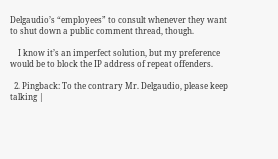Delgaudio’s “employees” to consult whenever they want to shut down a public comment thread, though.

    I know it’s an imperfect solution, but my preference would be to block the IP address of repeat offenders.

  2. Pingback: To the contrary Mr. Delgaudio, please keep talking |